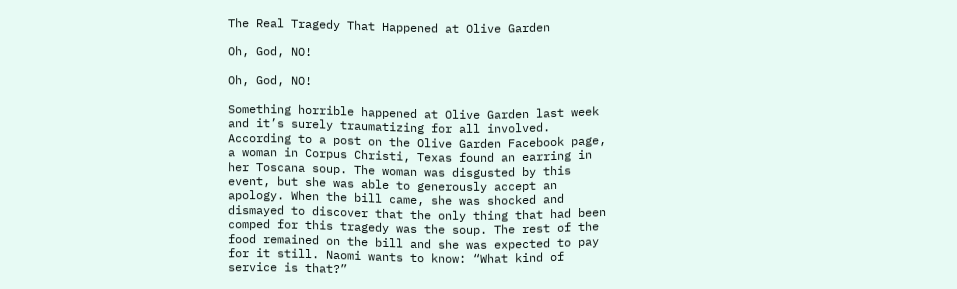The Real Tragedy That Happened at Olive Garden

Oh, God, NO!

Oh, God, NO!

Something horrible happened at Olive Garden last week and it’s surely traumatizing for all involved. According to a post on the Olive Garden Facebook page, a woman in Corpus Christi, Texas found an earring in her Toscana soup. The woman was disgusted by this event, but she was able to generously accept an apology. When the bill came, she was shocked and dismayed to discover that the only thing that had been comped for this tragedy was the soup. The rest of the food remained on the bill and she was expected to pay for it still. Naomi wants to know: “What kind of service is that?”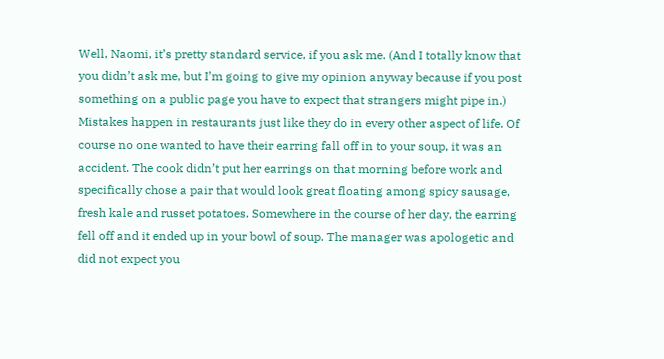Well, Naomi, it’s pretty standard service, if you ask me. (And I totally know that you didn’t ask me, but I’m going to give my opinion anyway because if you post something on a public page you have to expect that strangers might pipe in.) Mistakes happen in restaurants just like they do in every other aspect of life. Of course no one wanted to have their earring fall off in to your soup, it was an accident. The cook didn’t put her earrings on that morning before work and specifically chose a pair that would look great floating among spicy sausage, fresh kale and russet potatoes. Somewhere in the course of her day, the earring fell off and it ended up in your bowl of soup. The manager was apologetic and did not expect you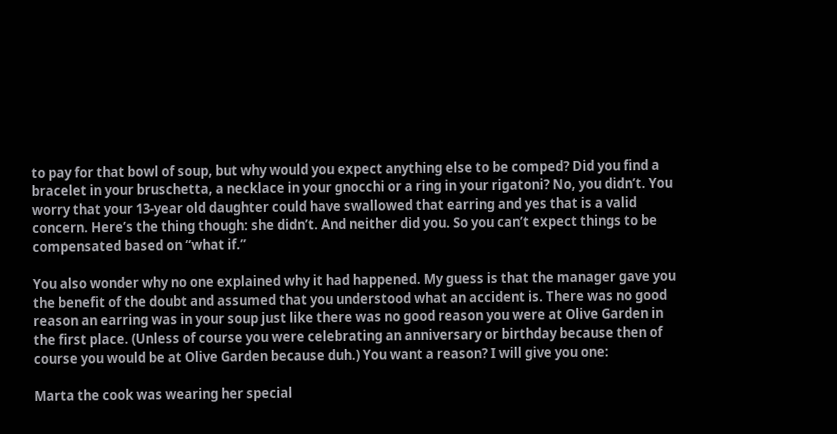to pay for that bowl of soup, but why would you expect anything else to be comped? Did you find a bracelet in your bruschetta, a necklace in your gnocchi or a ring in your rigatoni? No, you didn’t. You worry that your 13-year old daughter could have swallowed that earring and yes that is a valid concern. Here’s the thing though: she didn’t. And neither did you. So you can’t expect things to be compensated based on “what if.”

You also wonder why no one explained why it had happened. My guess is that the manager gave you the benefit of the doubt and assumed that you understood what an accident is. There was no good reason an earring was in your soup just like there was no good reason you were at Olive Garden in the first place. (Unless of course you were celebrating an anniversary or birthday because then of course you would be at Olive Garden because duh.) You want a reason? I will give you one:

Marta the cook was wearing her special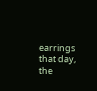earrings that day, the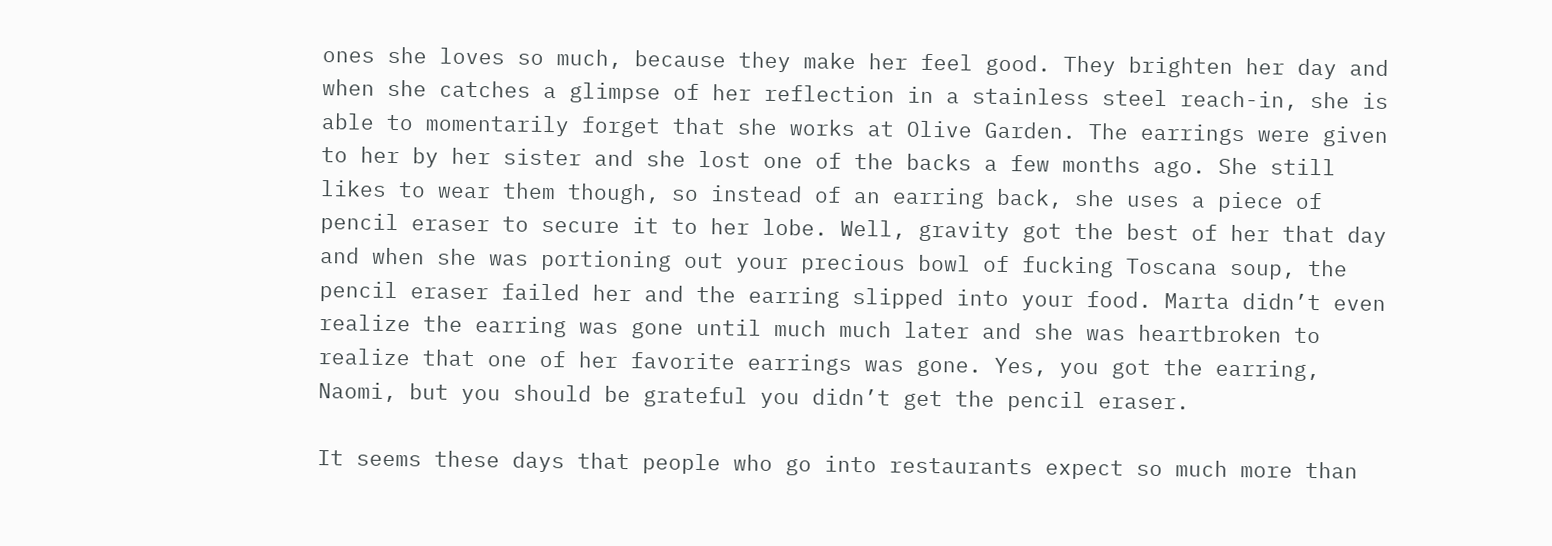ones she loves so much, because they make her feel good. They brighten her day and when she catches a glimpse of her reflection in a stainless steel reach-in, she is able to momentarily forget that she works at Olive Garden. The earrings were given to her by her sister and she lost one of the backs a few months ago. She still likes to wear them though, so instead of an earring back, she uses a piece of pencil eraser to secure it to her lobe. Well, gravity got the best of her that day and when she was portioning out your precious bowl of fucking Toscana soup, the pencil eraser failed her and the earring slipped into your food. Marta didn’t even realize the earring was gone until much much later and she was heartbroken to realize that one of her favorite earrings was gone. Yes, you got the earring, Naomi, but you should be grateful you didn’t get the pencil eraser.

It seems these days that people who go into restaurants expect so much more than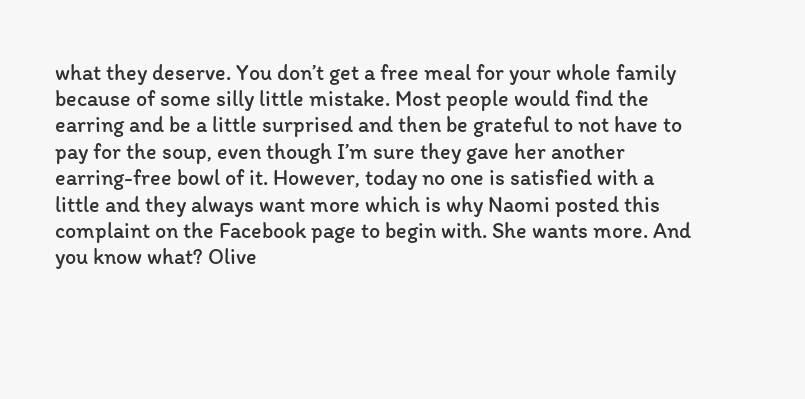what they deserve. You don’t get a free meal for your whole family because of some silly little mistake. Most people would find the earring and be a little surprised and then be grateful to not have to pay for the soup, even though I’m sure they gave her another earring-free bowl of it. However, today no one is satisfied with a little and they always want more which is why Naomi posted this complaint on the Facebook page to begin with. She wants more. And you know what? Olive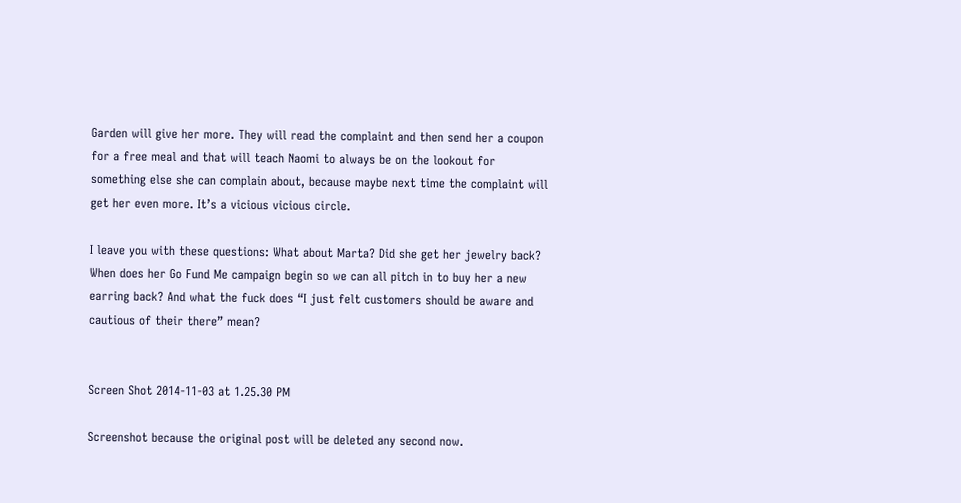Garden will give her more. They will read the complaint and then send her a coupon for a free meal and that will teach Naomi to always be on the lookout for something else she can complain about, because maybe next time the complaint will get her even more. It’s a vicious vicious circle.

I leave you with these questions: What about Marta? Did she get her jewelry back? When does her Go Fund Me campaign begin so we can all pitch in to buy her a new earring back? And what the fuck does “I just felt customers should be aware and cautious of their there” mean?


Screen Shot 2014-11-03 at 1.25.30 PM

Screenshot because the original post will be deleted any second now.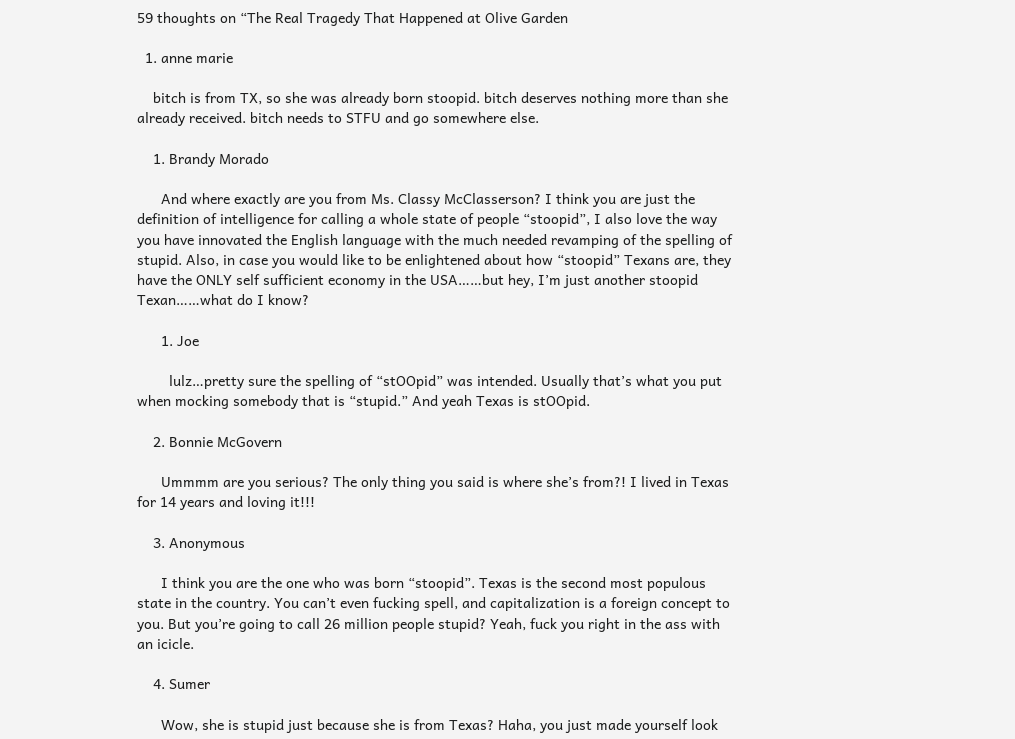59 thoughts on “The Real Tragedy That Happened at Olive Garden

  1. anne marie

    bitch is from TX, so she was already born stoopid. bitch deserves nothing more than she already received. bitch needs to STFU and go somewhere else.

    1. Brandy Morado

      And where exactly are you from Ms. Classy McClasserson? I think you are just the definition of intelligence for calling a whole state of people “stoopid”, I also love the way you have innovated the English language with the much needed revamping of the spelling of stupid. Also, in case you would like to be enlightened about how “stoopid” Texans are, they have the ONLY self sufficient economy in the USA……but hey, I’m just another stoopid Texan……what do I know?

      1. Joe

        lulz…pretty sure the spelling of “stOOpid” was intended. Usually that’s what you put when mocking somebody that is “stupid.” And yeah Texas is stOOpid.

    2. Bonnie McGovern

      Ummmm are you serious? The only thing you said is where she’s from?! I lived in Texas for 14 years and loving it!!!

    3. Anonymous

      I think you are the one who was born “stoopid”. Texas is the second most populous state in the country. You can’t even fucking spell, and capitalization is a foreign concept to you. But you’re going to call 26 million people stupid? Yeah, fuck you right in the ass with an icicle.

    4. Sumer

      Wow, she is stupid just because she is from Texas? Haha, you just made yourself look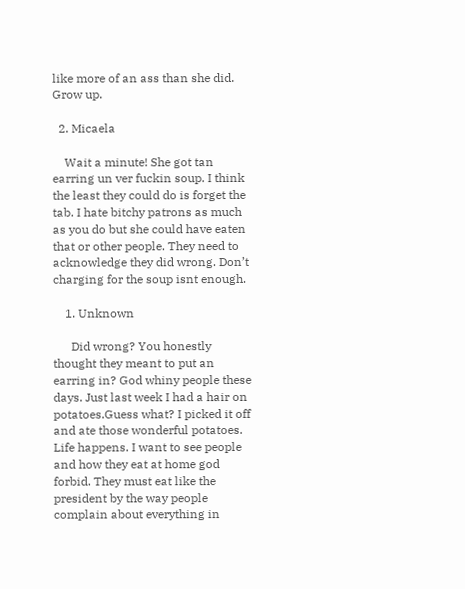like more of an ass than she did. Grow up.

  2. Micaela

    Wait a minute! She got tan earring un ver fuckin soup. I think the least they could do is forget the tab. I hate bitchy patrons as much as you do but she could have eaten that or other people. They need to acknowledge they did wrong. Don’t charging for the soup isnt enough.

    1. Unknown

      Did wrong? You honestly thought they meant to put an earring in? God whiny people these days. Just last week I had a hair on potatoes.Guess what? I picked it off and ate those wonderful potatoes. Life happens. I want to see people and how they eat at home god forbid. They must eat like the president by the way people complain about everything in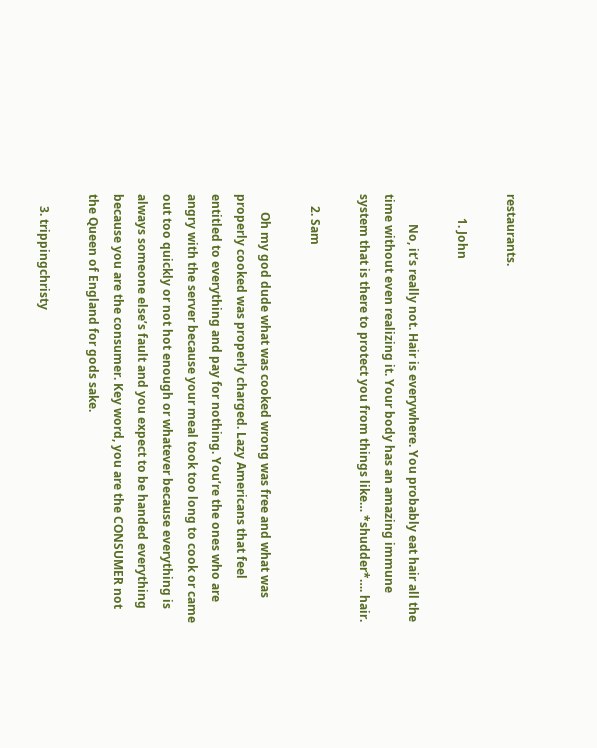restaurants.

        1. John

          No, it’s really not. Hair is everywhere. You probably eat hair all the time without even realizing it. Your body has an amazing immune system that is there to protect you from things like… *shudder*…. hair.

    2. Sam

      Oh my god dude what was cooked wrong was free and what was properly cooked was properly charged. Lazy Americans that feel entitled to everything and pay for nothing. You’re the ones who are angry with the server because your meal took too long to cook or came out too quickly or not hot enough or whatever because everything is always someone else’s fault and you expect to be handed everything because you are the consumer. Key word, you are the CONSUMER not the Queen of England for gods sake.

    3. trippingchristy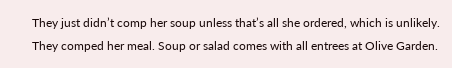They just didn’t comp her soup unless that’s all she ordered, which is unlikely. They comped her meal. Soup or salad comes with all entrees at Olive Garden.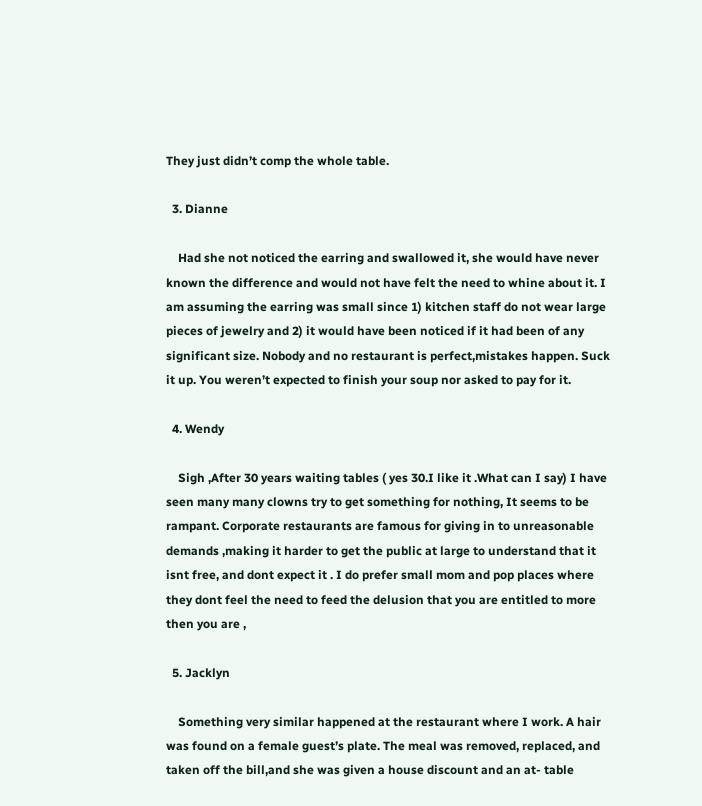They just didn’t comp the whole table.

  3. Dianne

    Had she not noticed the earring and swallowed it, she would have never known the difference and would not have felt the need to whine about it. I am assuming the earring was small since 1) kitchen staff do not wear large pieces of jewelry and 2) it would have been noticed if it had been of any significant size. Nobody and no restaurant is perfect,mistakes happen. Suck it up. You weren’t expected to finish your soup nor asked to pay for it.

  4. Wendy

    Sigh ,After 30 years waiting tables ( yes 30.I like it .What can I say) I have seen many many clowns try to get something for nothing, It seems to be rampant. Corporate restaurants are famous for giving in to unreasonable demands ,making it harder to get the public at large to understand that it isnt free, and dont expect it . I do prefer small mom and pop places where they dont feel the need to feed the delusion that you are entitled to more then you are ,

  5. Jacklyn

    Something very similar happened at the restaurant where I work. A hair was found on a female guest’s plate. The meal was removed, replaced, and taken off the bill,and she was given a house discount and an at- table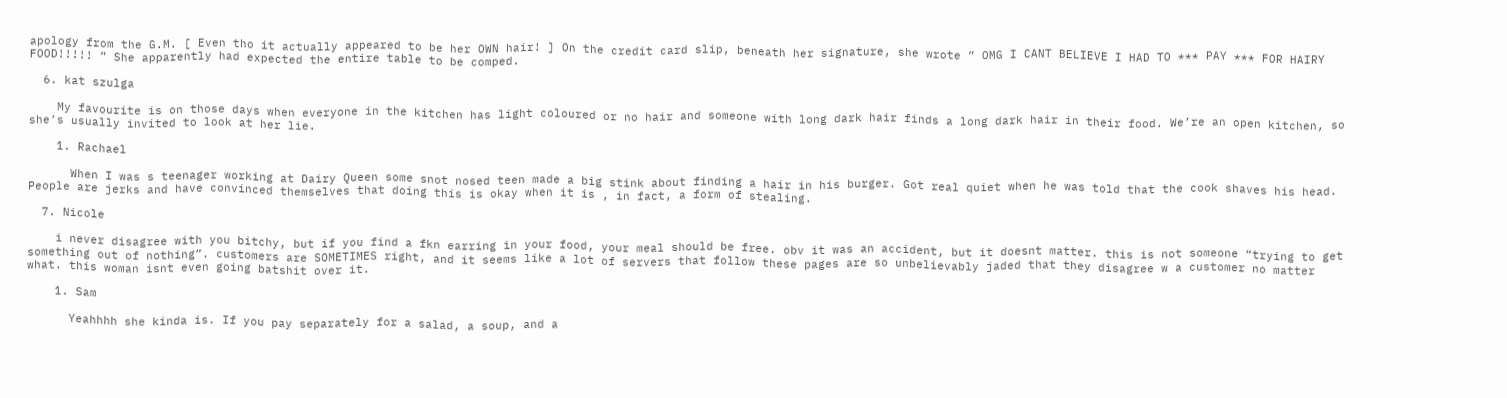apology from the G.M. [ Even tho it actually appeared to be her OWN hair! ] On the credit card slip, beneath her signature, she wrote ” OMG I CANT BELIEVE I HAD TO *** PAY *** FOR HAIRY FOOD!!!!! ” She apparently had expected the entire table to be comped.

  6. kat szulga

    My favourite is on those days when everyone in the kitchen has light coloured or no hair and someone with long dark hair finds a long dark hair in their food. We’re an open kitchen, so she’s usually invited to look at her lie.

    1. Rachael

      When I was s teenager working at Dairy Queen some snot nosed teen made a big stink about finding a hair in his burger. Got real quiet when he was told that the cook shaves his head. People are jerks and have convinced themselves that doing this is okay when it is , in fact, a form of stealing.

  7. Nicole

    i never disagree with you bitchy, but if you find a fkn earring in your food, your meal should be free. obv it was an accident, but it doesnt matter. this is not someone “trying to get something out of nothing”. customers are SOMETIMES right, and it seems like a lot of servers that follow these pages are so unbelievably jaded that they disagree w a customer no matter what. this woman isnt even going batshit over it.

    1. Sam

      Yeahhhh she kinda is. If you pay separately for a salad, a soup, and a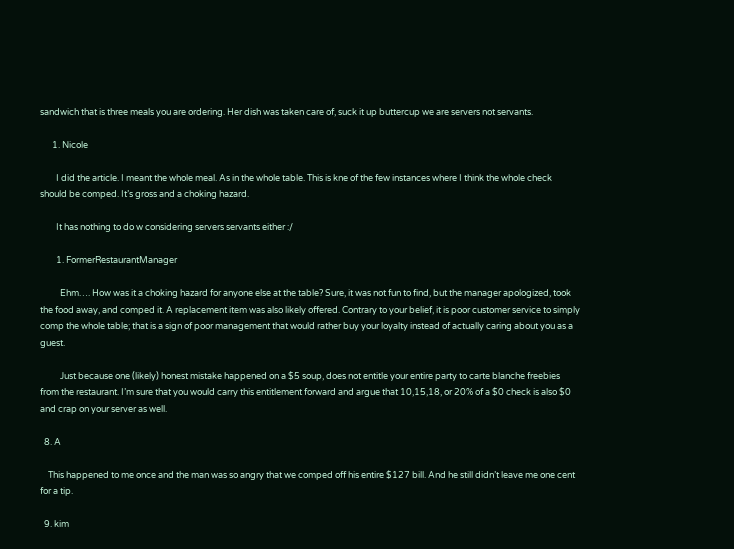sandwich that is three meals you are ordering. Her dish was taken care of, suck it up buttercup we are servers not servants.

      1. Nicole

        I did the article. I meant the whole meal. As in the whole table. This is kne of the few instances where I think the whole check should be comped. It’s gross and a choking hazard.

        It has nothing to do w considering servers servants either :/

        1. FormerRestaurantManager

          Ehm…. How was it a choking hazard for anyone else at the table? Sure, it was not fun to find, but the manager apologized, took the food away, and comped it. A replacement item was also likely offered. Contrary to your belief, it is poor customer service to simply comp the whole table; that is a sign of poor management that would rather buy your loyalty instead of actually caring about you as a guest.

          Just because one (likely) honest mistake happened on a $5 soup, does not entitle your entire party to carte blanche freebies from the restaurant. I’m sure that you would carry this entitlement forward and argue that 10,15,18, or 20% of a $0 check is also $0 and crap on your server as well.

  8. A

    This happened to me once and the man was so angry that we comped off his entire $127 bill. And he still didn’t leave me one cent for a tip.

  9. kim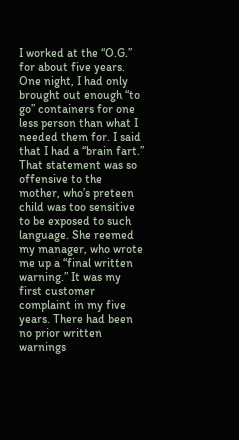I worked at the “O.G.” for about five years. One night, I had only brought out enough “to go” containers for one less person than what I needed them for. I said that I had a “brain fart.” That statement was so offensive to the mother, who’s preteen child was too sensitive to be exposed to such language. She reemed my manager, who wrote me up a “final written warning.” It was my first customer complaint in my five years. There had been no prior written warnings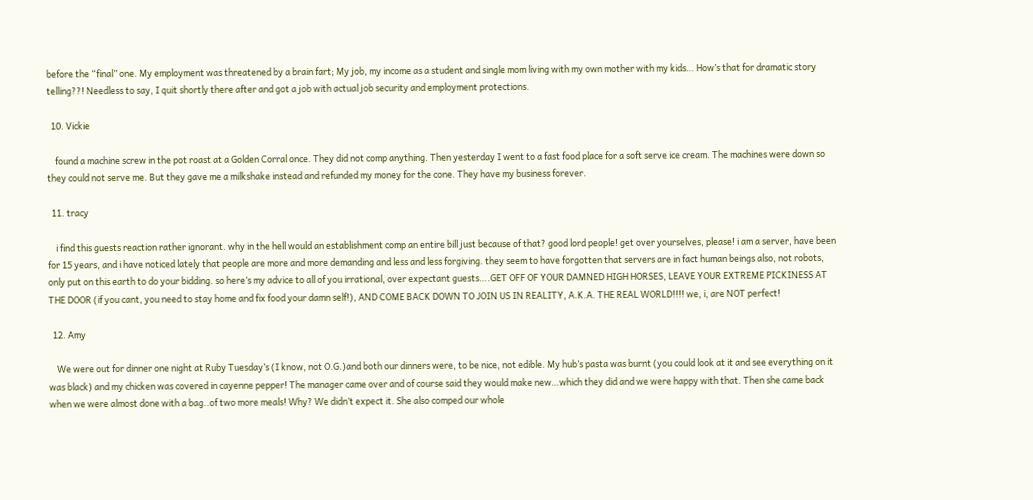before the “final” one. My employment was threatened by a brain fart; My job, my income as a student and single mom living with my own mother with my kids… How’s that for dramatic story telling??! Needless to say, I quit shortly there after and got a job with actual job security and employment protections.

  10. Vickie

    found a machine screw in the pot roast at a Golden Corral once. They did not comp anything. Then yesterday I went to a fast food place for a soft serve ice cream. The machines were down so they could not serve me. But they gave me a milkshake instead and refunded my money for the cone. They have my business forever.

  11. tracy

    i find this guests reaction rather ignorant. why in the hell would an establishment comp an entire bill just because of that? good lord people! get over yourselves, please! i am a server, have been for 15 years, and i have noticed lately that people are more and more demanding and less and less forgiving. they seem to have forgotten that servers are in fact human beings also, not robots, only put on this earth to do your bidding. so here’s my advice to all of you irrational, over expectant guests….GET OFF OF YOUR DAMNED HIGH HORSES, LEAVE YOUR EXTREME PICKINESS AT THE DOOR (if you cant, you need to stay home and fix food your damn self!), AND COME BACK DOWN TO JOIN US IN REALITY, A.K.A. THE REAL WORLD!!!! we, i, are NOT perfect!

  12. Amy

    We were out for dinner one night at Ruby Tuesday’s (I know, not O.G.)and both our dinners were, to be nice, not edible. My hub’s pasta was burnt (you could look at it and see everything on it was black) and my chicken was covered in cayenne pepper! The manager came over and of course said they would make new…which they did and we were happy with that. Then she came back when we were almost done with a bag..of two more meals! Why? We didn’t expect it. She also comped our whole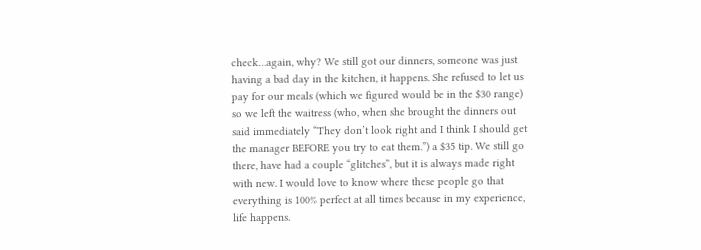check…again, why? We still got our dinners, someone was just having a bad day in the kitchen, it happens. She refused to let us pay for our meals (which we figured would be in the $30 range) so we left the waitress (who, when she brought the dinners out said immediately “They don’t look right and I think I should get the manager BEFORE you try to eat them.”) a $35 tip. We still go there, have had a couple “glitches”, but it is always made right with new. I would love to know where these people go that everything is 100% perfect at all times because in my experience, life happens.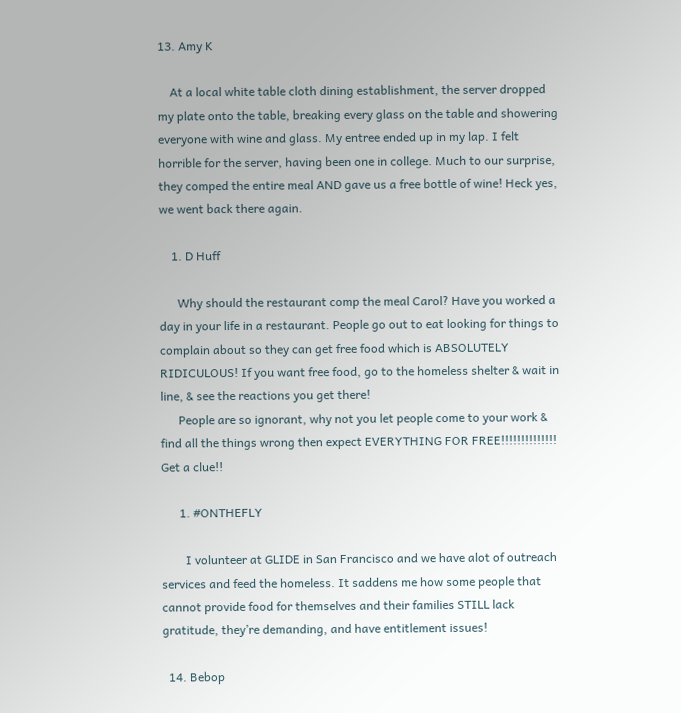13. Amy K

    At a local white table cloth dining establishment, the server dropped my plate onto the table, breaking every glass on the table and showering everyone with wine and glass. My entree ended up in my lap. I felt horrible for the server, having been one in college. Much to our surprise, they comped the entire meal AND gave us a free bottle of wine! Heck yes, we went back there again.

    1. D Huff

      Why should the restaurant comp the meal Carol? Have you worked a day in your life in a restaurant. People go out to eat looking for things to complain about so they can get free food which is ABSOLUTELY RIDICULOUS! If you want free food, go to the homeless shelter & wait in line, & see the reactions you get there!
      People are so ignorant, why not you let people come to your work & find all the things wrong then expect EVERYTHING FOR FREE!!!!!!!!!!!!!! Get a clue!!

      1. #ONTHEFLY

        I volunteer at GLIDE in San Francisco and we have alot of outreach services and feed the homeless. It saddens me how some people that cannot provide food for themselves and their families STILL lack gratitude, they’re demanding, and have entitlement issues!

  14. Bebop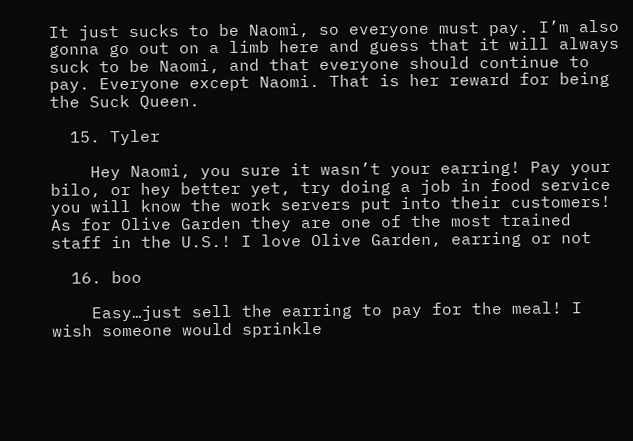It just sucks to be Naomi, so everyone must pay. I’m also gonna go out on a limb here and guess that it will always suck to be Naomi, and that everyone should continue to pay. Everyone except Naomi. That is her reward for being the Suck Queen.

  15. Tyler

    Hey Naomi, you sure it wasn’t your earring! Pay your bilo, or hey better yet, try doing a job in food service you will know the work servers put into their customers! As for Olive Garden they are one of the most trained staff in the U.S.! I love Olive Garden, earring or not

  16. boo

    Easy…just sell the earring to pay for the meal! I wish someone would sprinkle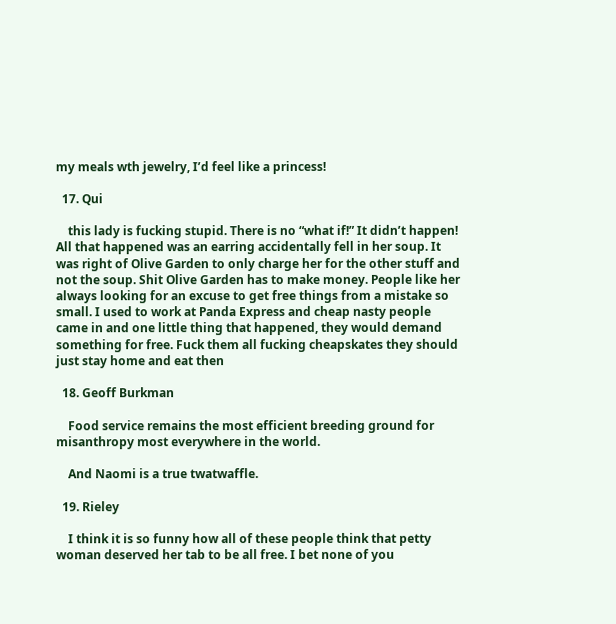my meals wth jewelry, I’d feel like a princess!

  17. Qui

    this lady is fucking stupid. There is no “what if!” It didn’t happen! All that happened was an earring accidentally fell in her soup. It was right of Olive Garden to only charge her for the other stuff and not the soup. Shit Olive Garden has to make money. People like her always looking for an excuse to get free things from a mistake so small. I used to work at Panda Express and cheap nasty people came in and one little thing that happened, they would demand something for free. Fuck them all fucking cheapskates they should just stay home and eat then

  18. Geoff Burkman

    Food service remains the most efficient breeding ground for misanthropy most everywhere in the world.

    And Naomi is a true twatwaffle.

  19. Rieley

    I think it is so funny how all of these people think that petty woman deserved her tab to be all free. I bet none of you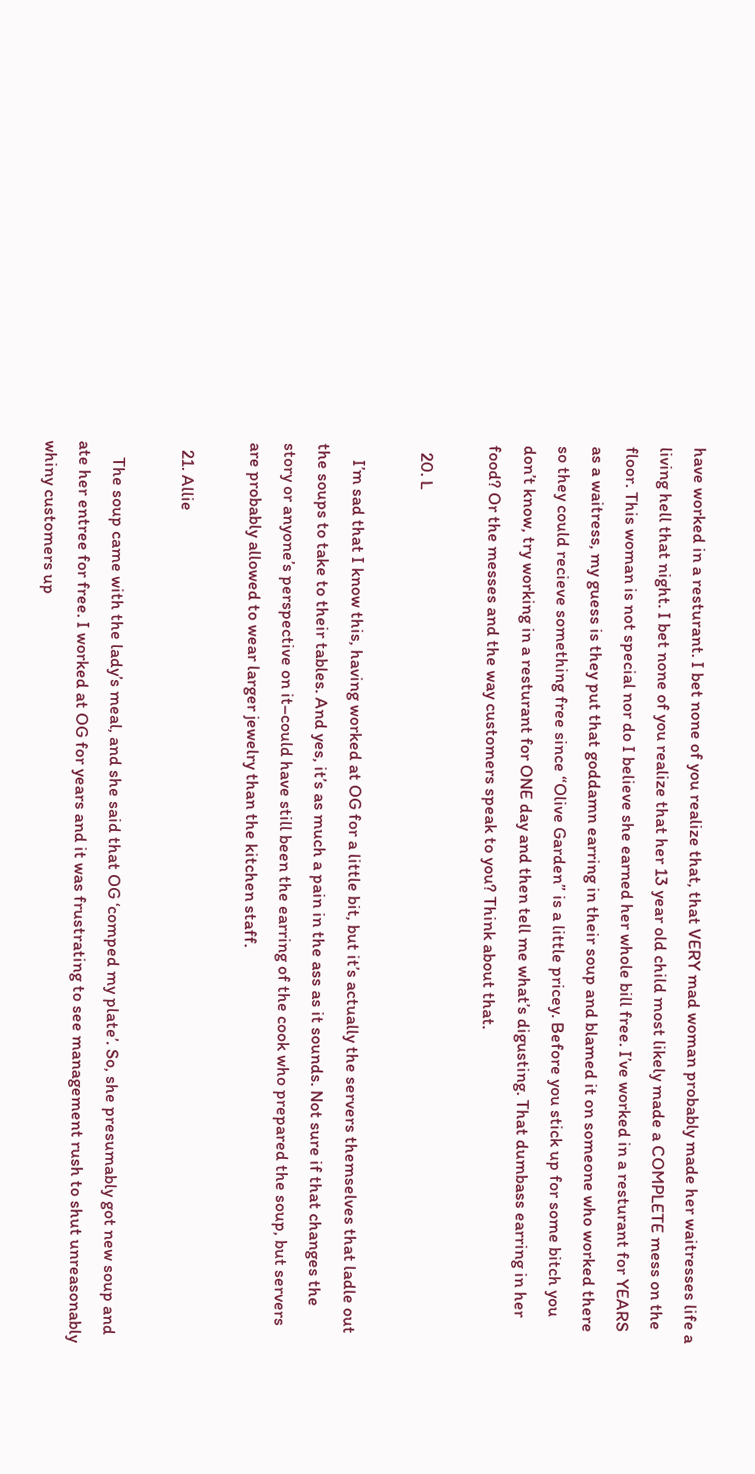have worked in a resturant. I bet none of you realize that, that VERY mad woman probably made her waitresses life a living hell that night. I bet none of you realize that her 13 year old child most likely made a COMPLETE mess on the floor. This woman is not special nor do I believe she earned her whole bill free. I’ve worked in a resturant for YEARS as a waitress, my guess is they put that goddamn earring in their soup and blamed it on someone who worked there so they could recieve something free since “Olive Garden” is a little pricey. Before you stick up for some bitch you don’t know, try working in a resturant for ONE day and then tell me what’s digusting. That dumbass earring in her food? Or the messes and the way customers speak to you? Think about that.

  20. L

    I’m sad that I know this, having worked at OG for a little bit, but it’s actually the servers themselves that ladle out the soups to take to their tables. And yes, it’s as much a pain in the ass as it sounds. Not sure if that changes the story or anyone’s perspective on it–could have still been the earring of the cook who prepared the soup, but servers are probably allowed to wear larger jewelry than the kitchen staff.

  21. Allie

    The soup came with the lady’s meal, and she said that OG ‘comped my plate’. So, she presumably got new soup and ate her entree for free. I worked at OG for years and it was frustrating to see management rush to shut unreasonably whiny customers up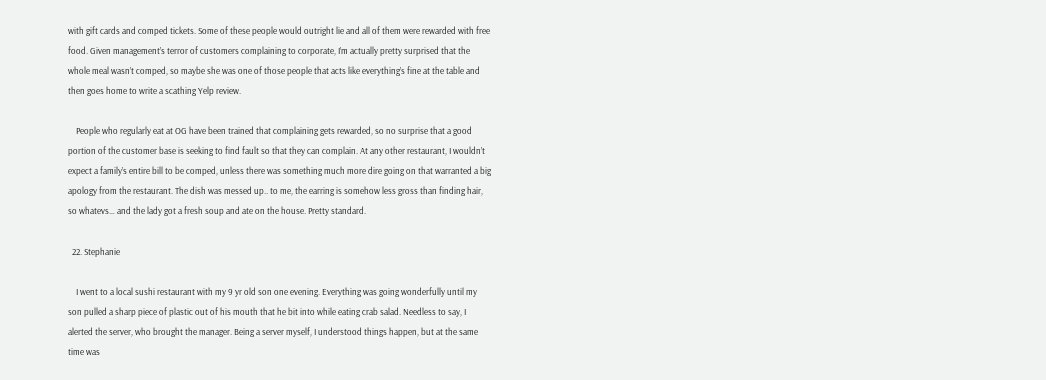with gift cards and comped tickets. Some of these people would outright lie and all of them were rewarded with free food. Given management’s terror of customers complaining to corporate, I’m actually pretty surprised that the whole meal wasn’t comped, so maybe she was one of those people that acts like everything’s fine at the table and then goes home to write a scathing Yelp review.

    People who regularly eat at OG have been trained that complaining gets rewarded, so no surprise that a good portion of the customer base is seeking to find fault so that they can complain. At any other restaurant, I wouldn’t expect a family’s entire bill to be comped, unless there was something much more dire going on that warranted a big apology from the restaurant. The dish was messed up.. to me, the earring is somehow less gross than finding hair, so whatevs… and the lady got a fresh soup and ate on the house. Pretty standard.

  22. Stephanie

    I went to a local sushi restaurant with my 9 yr old son one evening. Everything was going wonderfully until my son pulled a sharp piece of plastic out of his mouth that he bit into while eating crab salad. Needless to say, I alerted the server, who brought the manager. Being a server myself, I understood things happen, but at the same time was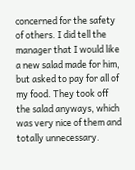concerned for the safety of others. I did tell the manager that I would like a new salad made for him, but asked to pay for all of my food. They took off the salad anyways, which was very nice of them and totally unnecessary.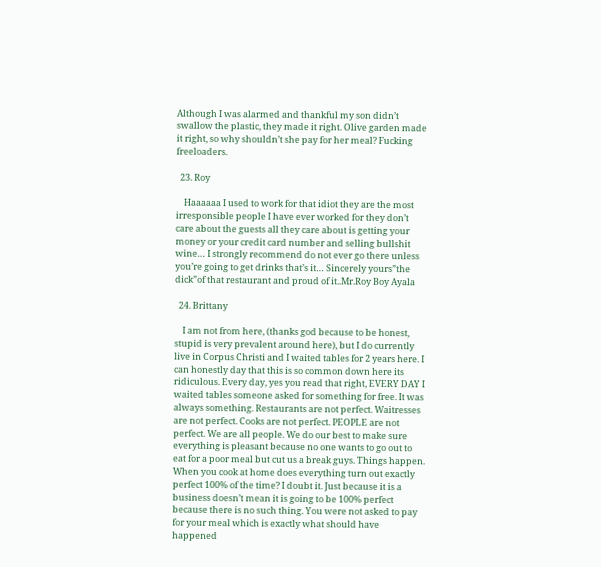Although I was alarmed and thankful my son didn’t swallow the plastic, they made it right. Olive garden made it right, so why shouldn’t she pay for her meal? Fucking freeloaders.

  23. Roy

    Haaaaaa I used to work for that idiot they are the most irresponsible people I have ever worked for they don’t care about the guests all they care about is getting your money or your credit card number and selling bullshit wine… I strongly recommend do not ever go there unless you’re going to get drinks that’s it… Sincerely yours”the dick”of that restaurant and proud of it..Mr.Roy Boy Ayala

  24. Brittany

    I am not from here, (thanks god because to be honest, stupid is very prevalent around here), but I do currently live in Corpus Christi and I waited tables for 2 years here. I can honestly day that this is so common down here its ridiculous. Every day, yes you read that right, EVERY DAY I waited tables someone asked for something for free. It was always something. Restaurants are not perfect. Waitresses are not perfect. Cooks are not perfect. PEOPLE are not perfect. We are all people. We do our best to make sure everything is pleasant because no one wants to go out to eat for a poor meal but cut us a break guys. Things happen. When you cook at home does everything turn out exactly perfect 100% of the time? I doubt it. Just because it is a business doesn’t mean it is going to be 100% perfect because there is no such thing. You were not asked to pay for your meal which is exactly what should have happened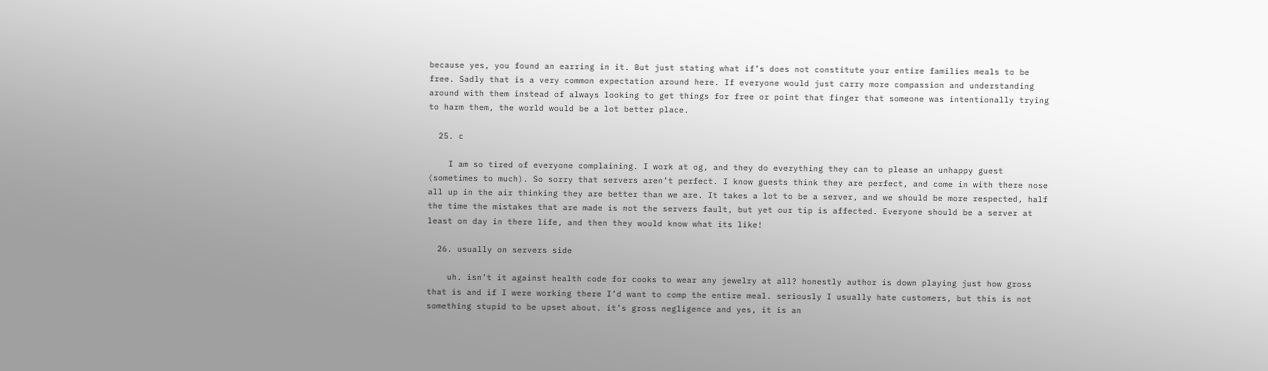because yes, you found an earring in it. But just stating what if’s does not constitute your entire families meals to be free. Sadly that is a very common expectation around here. If everyone would just carry more compassion and understanding around with them instead of always looking to get things for free or point that finger that someone was intentionally trying to harm them, the world would be a lot better place.

  25. c

    I am so tired of everyone complaining. I work at og, and they do everything they can to please an unhappy guest (sometimes to much). So sorry that servers aren’t perfect. I know guests think they are perfect, and come in with there nose all up in the air thinking they are better than we are. It takes a lot to be a server, and we should be more respected, half the time the mistakes that are made is not the servers fault, but yet our tip is affected. Everyone should be a server at least on day in there life, and then they would know what its like!

  26. usually on servers side

    uh. isn’t it against health code for cooks to wear any jewelry at all? honestly author is down playing just how gross that is and if I were working there I’d want to comp the entire meal. seriously I usually hate customers, but this is not something stupid to be upset about. it’s gross negligence and yes, it is an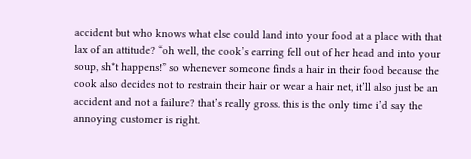accident but who knows what else could land into your food at a place with that lax of an attitude? “oh well, the cook’s earring fell out of her head and into your soup, sh*t happens!” so whenever someone finds a hair in their food because the cook also decides not to restrain their hair or wear a hair net, it’ll also just be an accident and not a failure? that’s really gross. this is the only time i’d say the annoying customer is right.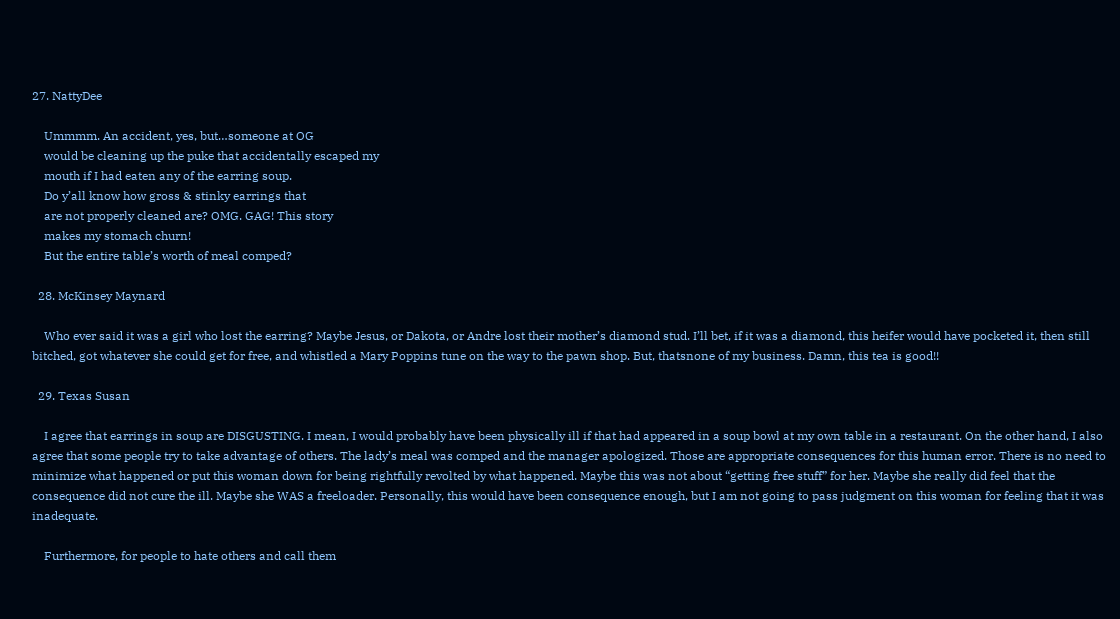27. NattyDee

    Ummmm. An accident, yes, but…someone at OG
    would be cleaning up the puke that accidentally escaped my
    mouth if I had eaten any of the earring soup.
    Do y’all know how gross & stinky earrings that
    are not properly cleaned are? OMG. GAG! This story
    makes my stomach churn!
    But the entire table’s worth of meal comped?

  28. McKinsey Maynard

    Who ever said it was a girl who lost the earring? Maybe Jesus, or Dakota, or Andre lost their mother’s diamond stud. I’ll bet, if it was a diamond, this heifer would have pocketed it, then still bitched, got whatever she could get for free, and whistled a Mary Poppins tune on the way to the pawn shop. But, thatsnone of my business. Damn, this tea is good!!

  29. Texas Susan

    I agree that earrings in soup are DISGUSTING. I mean, I would probably have been physically ill if that had appeared in a soup bowl at my own table in a restaurant. On the other hand, I also agree that some people try to take advantage of others. The lady’s meal was comped and the manager apologized. Those are appropriate consequences for this human error. There is no need to minimize what happened or put this woman down for being rightfully revolted by what happened. Maybe this was not about “getting free stuff” for her. Maybe she really did feel that the consequence did not cure the ill. Maybe she WAS a freeloader. Personally, this would have been consequence enough, but I am not going to pass judgment on this woman for feeling that it was inadequate.

    Furthermore, for people to hate others and call them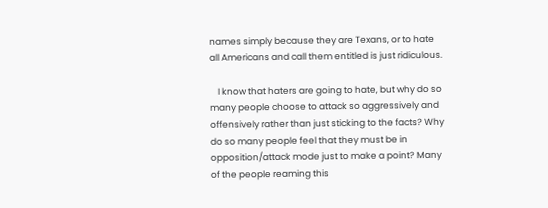names simply because they are Texans, or to hate all Americans and call them entitled is just ridiculous.

    I know that haters are going to hate, but why do so many people choose to attack so aggressively and offensively rather than just sticking to the facts? Why do so many people feel that they must be in opposition/attack mode just to make a point? Many of the people reaming this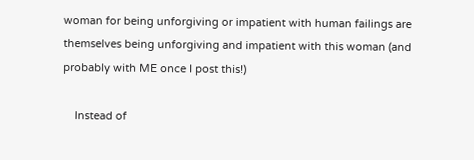woman for being unforgiving or impatient with human failings are themselves being unforgiving and impatient with this woman (and probably with ME once I post this!)

    Instead of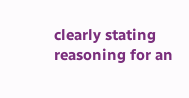clearly stating reasoning for an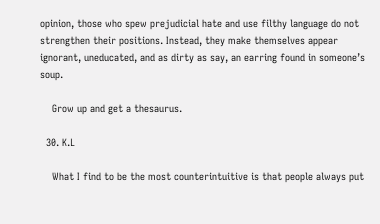opinion, those who spew prejudicial hate and use filthy language do not strengthen their positions. Instead, they make themselves appear ignorant, uneducated, and as dirty as say, an earring found in someone’s soup.

    Grow up and get a thesaurus.

  30. K.L

    What I find to be the most counterintuitive is that people always put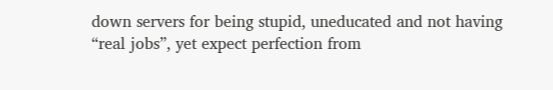down servers for being stupid, uneducated and not having “real jobs”, yet expect perfection from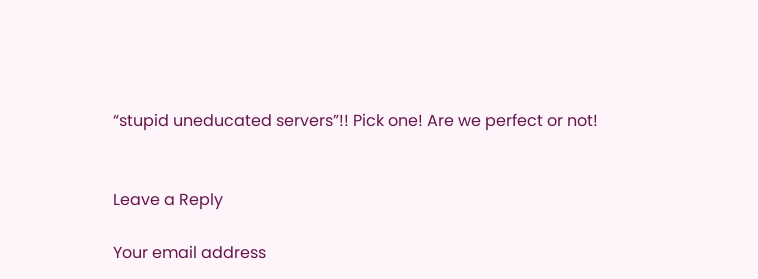“stupid uneducated servers”!! Pick one! Are we perfect or not!


Leave a Reply

Your email address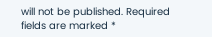will not be published. Required fields are marked *